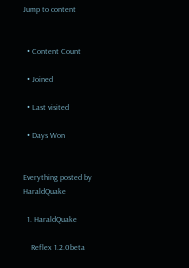Jump to content


  • Content Count

  • Joined

  • Last visited

  • Days Won


Everything posted by HaraldQuake

  1. HaraldQuake

    Reflex 1.2.0beta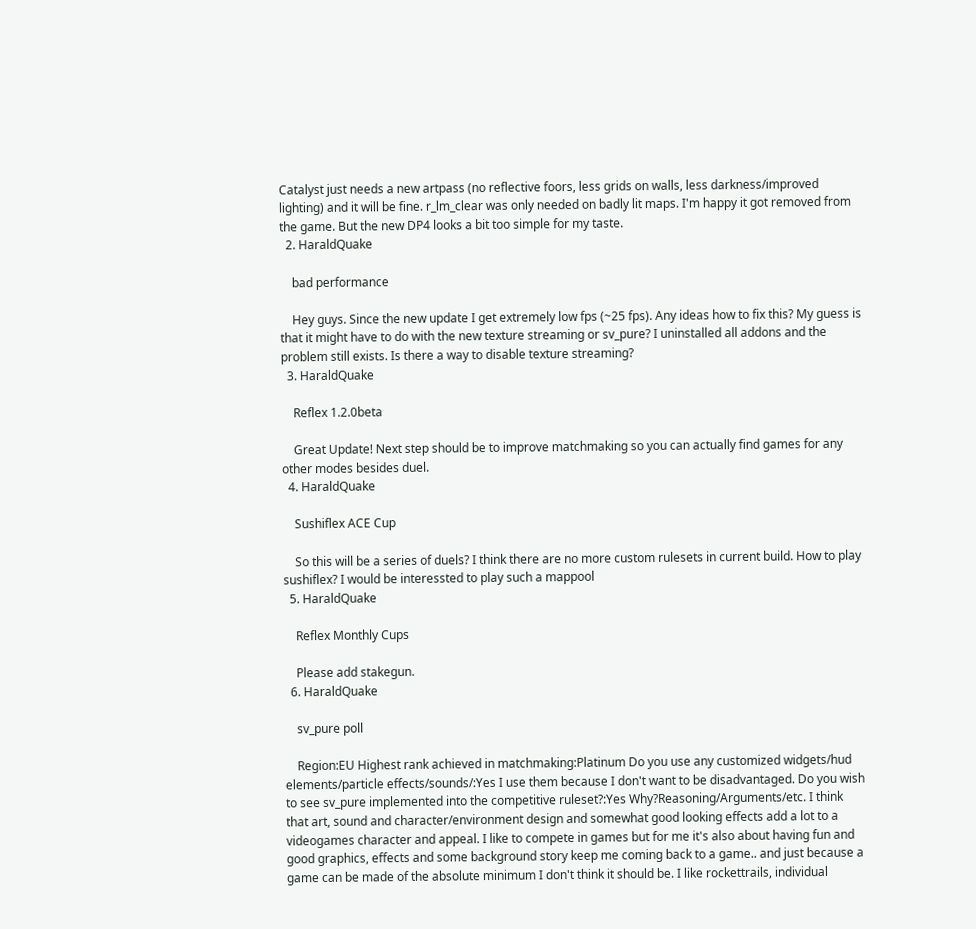Catalyst just needs a new artpass (no reflective foors, less grids on walls, less darkness/improved lighting) and it will be fine. r_lm_clear was only needed on badly lit maps. I'm happy it got removed from the game. But the new DP4 looks a bit too simple for my taste.
  2. HaraldQuake

    bad performance

    Hey guys. Since the new update I get extremely low fps (~25 fps). Any ideas how to fix this? My guess is that it might have to do with the new texture streaming or sv_pure? I uninstalled all addons and the problem still exists. Is there a way to disable texture streaming?
  3. HaraldQuake

    Reflex 1.2.0beta

    Great Update! Next step should be to improve matchmaking so you can actually find games for any other modes besides duel.
  4. HaraldQuake

    Sushiflex ACE Cup

    So this will be a series of duels? I think there are no more custom rulesets in current build. How to play sushiflex? I would be interessted to play such a mappool
  5. HaraldQuake

    Reflex Monthly Cups

    Please add stakegun.
  6. HaraldQuake

    sv_pure poll

    Region:EU Highest rank achieved in matchmaking:Platinum Do you use any customized widgets/hud elements/particle effects/sounds/:Yes I use them because I don't want to be disadvantaged. Do you wish to see sv_pure implemented into the competitive ruleset?:Yes Why?Reasoning/Arguments/etc. I think that art, sound and character/environment design and somewhat good looking effects add a lot to a videogames character and appeal. I like to compete in games but for me it's also about having fun and good graphics, effects and some background story keep me coming back to a game.. and just because a game can be made of the absolute minimum I don't think it should be. I like rockettrails, individual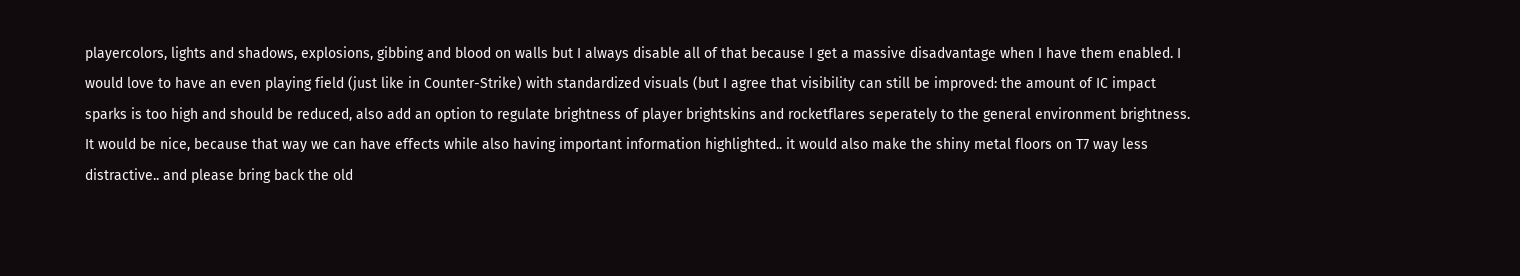playercolors, lights and shadows, explosions, gibbing and blood on walls but I always disable all of that because I get a massive disadvantage when I have them enabled. I would love to have an even playing field (just like in Counter-Strike) with standardized visuals (but I agree that visibility can still be improved: the amount of IC impact sparks is too high and should be reduced, also add an option to regulate brightness of player brightskins and rocketflares seperately to the general environment brightness. It would be nice, because that way we can have effects while also having important information highlighted.. it would also make the shiny metal floors on T7 way less distractive.. and please bring back the old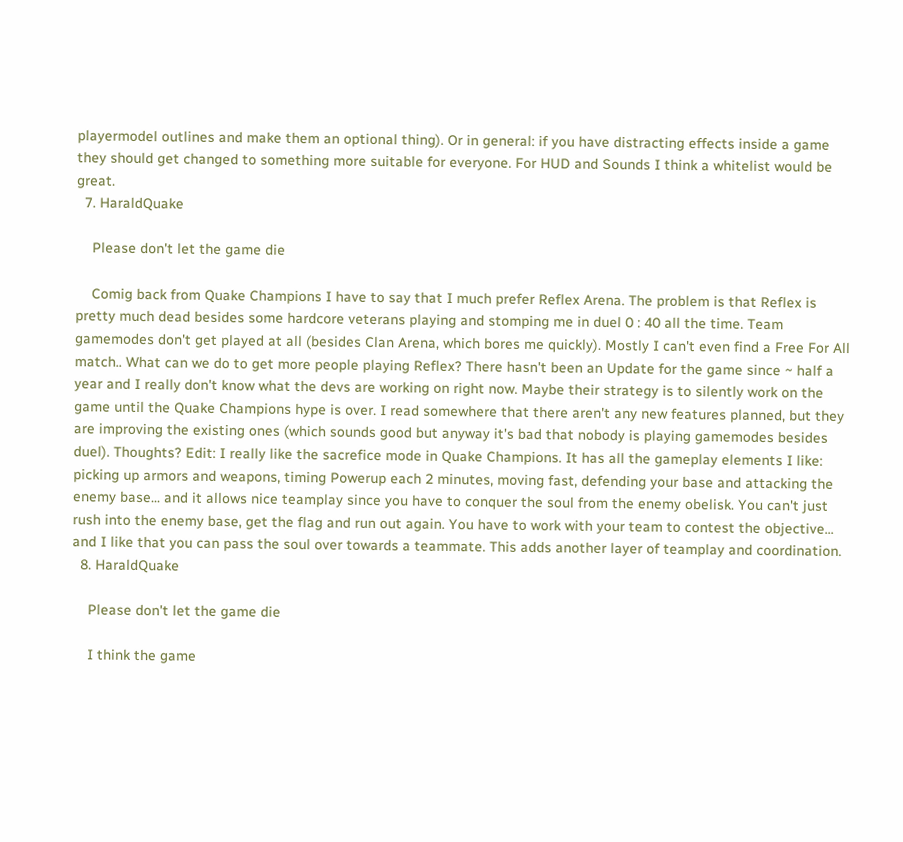playermodel outlines and make them an optional thing). Or in general: if you have distracting effects inside a game they should get changed to something more suitable for everyone. For HUD and Sounds I think a whitelist would be great.
  7. HaraldQuake

    Please don't let the game die

    Comig back from Quake Champions I have to say that I much prefer Reflex Arena. The problem is that Reflex is pretty much dead besides some hardcore veterans playing and stomping me in duel 0 : 40 all the time. Team gamemodes don't get played at all (besides Clan Arena, which bores me quickly). Mostly I can't even find a Free For All match.. What can we do to get more people playing Reflex? There hasn't been an Update for the game since ~ half a year and I really don't know what the devs are working on right now. Maybe their strategy is to silently work on the game until the Quake Champions hype is over. I read somewhere that there aren't any new features planned, but they are improving the existing ones (which sounds good but anyway it's bad that nobody is playing gamemodes besides duel). Thoughts? Edit: I really like the sacrefice mode in Quake Champions. It has all the gameplay elements I like: picking up armors and weapons, timing Powerup each 2 minutes, moving fast, defending your base and attacking the enemy base... and it allows nice teamplay since you have to conquer the soul from the enemy obelisk. You can't just rush into the enemy base, get the flag and run out again. You have to work with your team to contest the objective... and I like that you can pass the soul over towards a teammate. This adds another layer of teamplay and coordination.
  8. HaraldQuake

    Please don't let the game die

    I think the game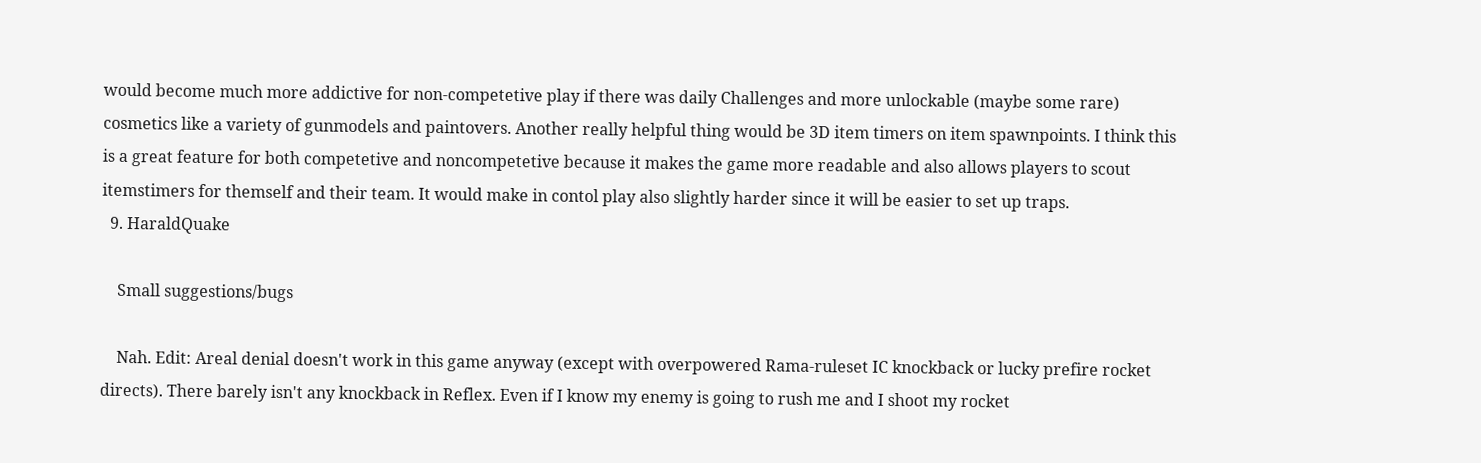would become much more addictive for non-competetive play if there was daily Challenges and more unlockable (maybe some rare) cosmetics like a variety of gunmodels and paintovers. Another really helpful thing would be 3D item timers on item spawnpoints. I think this is a great feature for both competetive and noncompetetive because it makes the game more readable and also allows players to scout itemstimers for themself and their team. It would make in contol play also slightly harder since it will be easier to set up traps.
  9. HaraldQuake

    Small suggestions/bugs

    Nah. Edit: Areal denial doesn't work in this game anyway (except with overpowered Rama-ruleset IC knockback or lucky prefire rocket directs). There barely isn't any knockback in Reflex. Even if I know my enemy is going to rush me and I shoot my rocket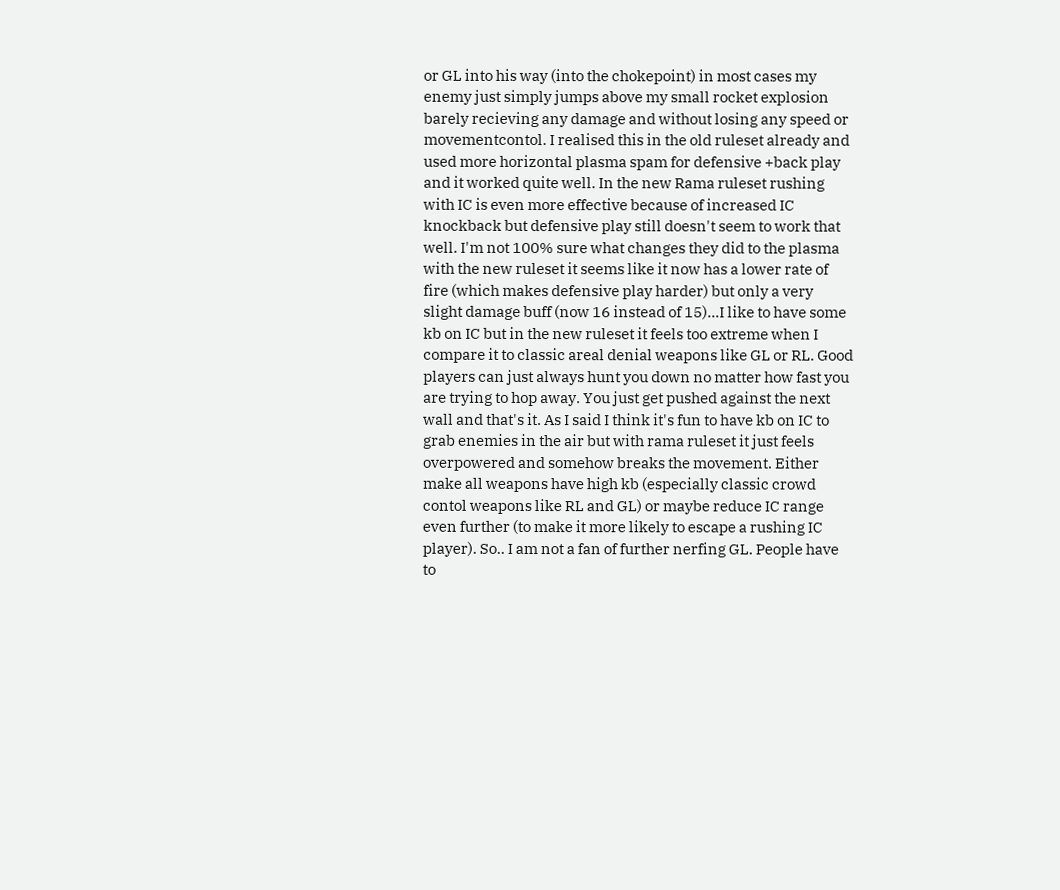or GL into his way (into the chokepoint) in most cases my enemy just simply jumps above my small rocket explosion barely recieving any damage and without losing any speed or movementcontol. I realised this in the old ruleset already and used more horizontal plasma spam for defensive +back play and it worked quite well. In the new Rama ruleset rushing with IC is even more effective because of increased IC knockback but defensive play still doesn't seem to work that well. I'm not 100% sure what changes they did to the plasma with the new ruleset it seems like it now has a lower rate of fire (which makes defensive play harder) but only a very slight damage buff (now 16 instead of 15)...I like to have some kb on IC but in the new ruleset it feels too extreme when I compare it to classic areal denial weapons like GL or RL. Good players can just always hunt you down no matter how fast you are trying to hop away. You just get pushed against the next wall and that's it. As I said I think it's fun to have kb on IC to grab enemies in the air but with rama ruleset it just feels overpowered and somehow breaks the movement. Either make all weapons have high kb (especially classic crowd contol weapons like RL and GL) or maybe reduce IC range even further (to make it more likely to escape a rushing IC player). So.. I am not a fan of further nerfing GL. People have to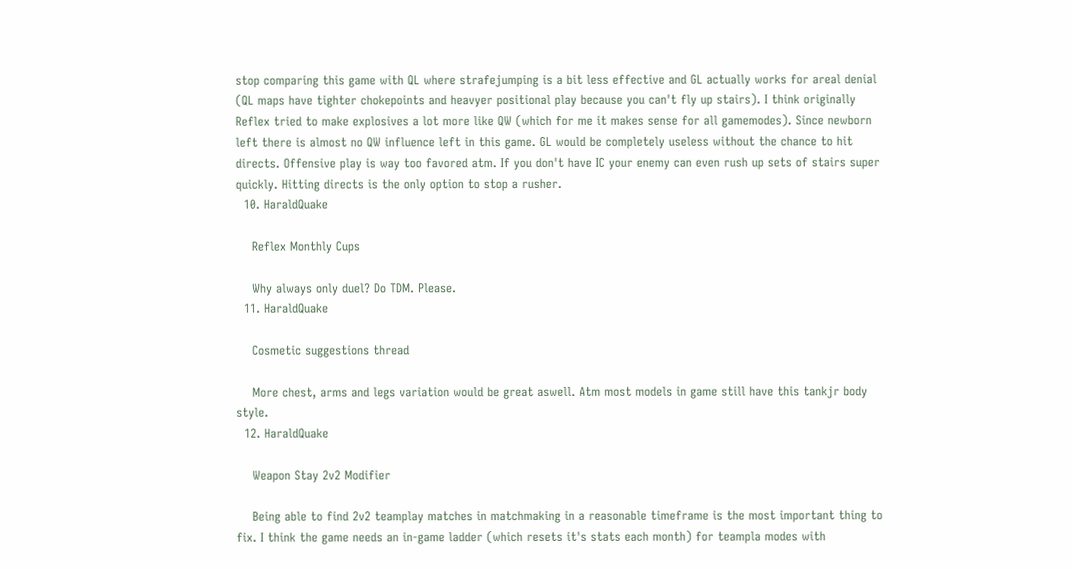stop comparing this game with QL where strafejumping is a bit less effective and GL actually works for areal denial (QL maps have tighter chokepoints and heavyer positional play because you can't fly up stairs). I think originally Reflex tried to make explosives a lot more like QW (which for me it makes sense for all gamemodes). Since newborn left there is almost no QW influence left in this game. GL would be completely useless without the chance to hit directs. Offensive play is way too favored atm. If you don't have IC your enemy can even rush up sets of stairs super quickly. Hitting directs is the only option to stop a rusher.
  10. HaraldQuake

    Reflex Monthly Cups

    Why always only duel? Do TDM. Please.
  11. HaraldQuake

    Cosmetic suggestions thread

    More chest, arms and legs variation would be great aswell. Atm most models in game still have this tankjr body style.
  12. HaraldQuake

    Weapon Stay 2v2 Modifier

    Being able to find 2v2 teamplay matches in matchmaking in a reasonable timeframe is the most important thing to fix. I think the game needs an in-game ladder (which resets it's stats each month) for teampla modes with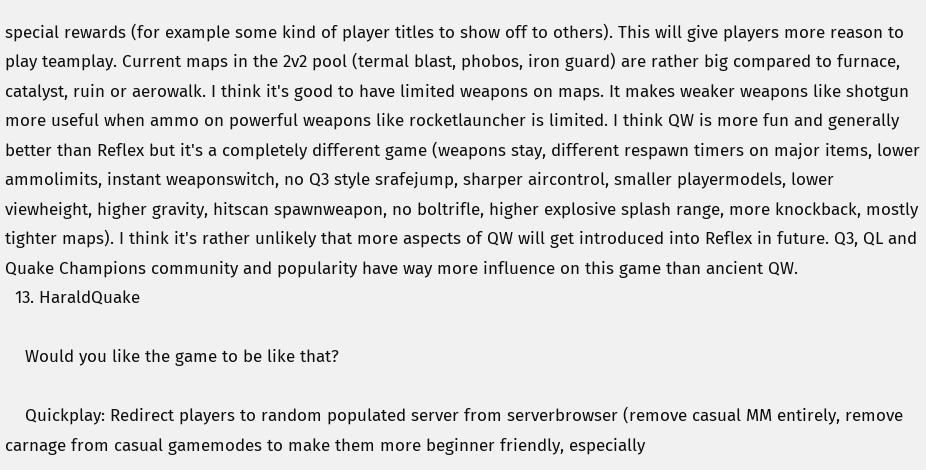special rewards (for example some kind of player titles to show off to others). This will give players more reason to play teamplay. Current maps in the 2v2 pool (termal blast, phobos, iron guard) are rather big compared to furnace, catalyst, ruin or aerowalk. I think it's good to have limited weapons on maps. It makes weaker weapons like shotgun more useful when ammo on powerful weapons like rocketlauncher is limited. I think QW is more fun and generally better than Reflex but it's a completely different game (weapons stay, different respawn timers on major items, lower ammolimits, instant weaponswitch, no Q3 style srafejump, sharper aircontrol, smaller playermodels, lower viewheight, higher gravity, hitscan spawnweapon, no boltrifle, higher explosive splash range, more knockback, mostly tighter maps). I think it's rather unlikely that more aspects of QW will get introduced into Reflex in future. Q3, QL and Quake Champions community and popularity have way more influence on this game than ancient QW.
  13. HaraldQuake

    Would you like the game to be like that?

    Quickplay: Redirect players to random populated server from serverbrowser (remove casual MM entirely, remove carnage from casual gamemodes to make them more beginner friendly, especially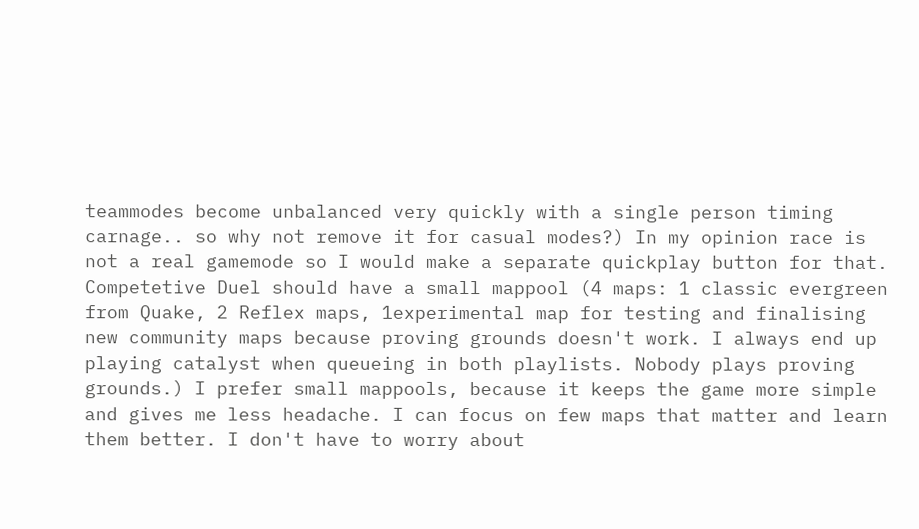teammodes become unbalanced very quickly with a single person timing carnage.. so why not remove it for casual modes?) In my opinion race is not a real gamemode so I would make a separate quickplay button for that. Competetive Duel should have a small mappool (4 maps: 1 classic evergreen from Quake, 2 Reflex maps, 1experimental map for testing and finalising new community maps because proving grounds doesn't work. I always end up playing catalyst when queueing in both playlists. Nobody plays proving grounds.) I prefer small mappools, because it keeps the game more simple and gives me less headache. I can focus on few maps that matter and learn them better. I don't have to worry about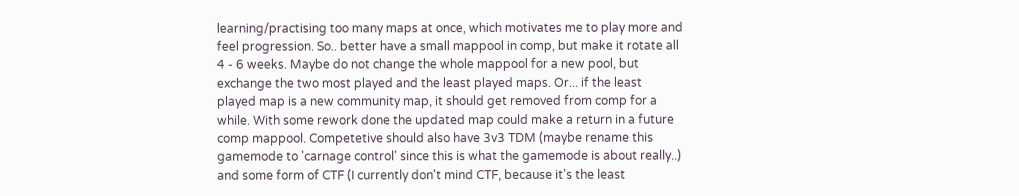learning/practising too many maps at once, which motivates me to play more and feel progression. So.. better have a small mappool in comp, but make it rotate all 4 - 6 weeks. Maybe do not change the whole mappool for a new pool, but exchange the two most played and the least played maps. Or... if the least played map is a new community map, it should get removed from comp for a while. With some rework done the updated map could make a return in a future comp mappool. Competetive should also have 3v3 TDM (maybe rename this gamemode to 'carnage control' since this is what the gamemode is about really..) and some form of CTF (I currently don't mind CTF, because it's the least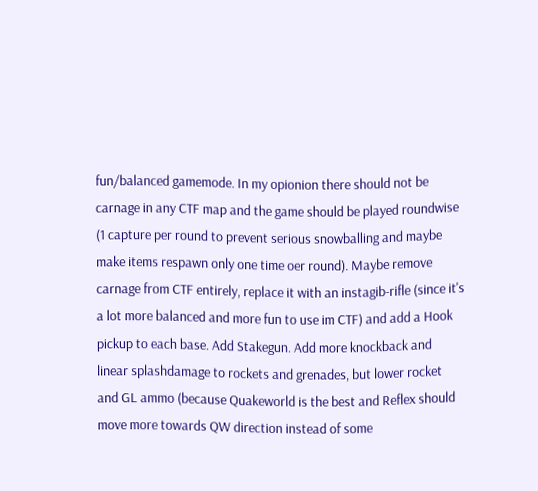fun/balanced gamemode. In my opionion there should not be carnage in any CTF map and the game should be played roundwise (1 capture per round to prevent serious snowballing and maybe make items respawn only one time oer round). Maybe remove carnage from CTF entirely, replace it with an instagib-rifle (since it's a lot more balanced and more fun to use im CTF) and add a Hook pickup to each base. Add Stakegun. Add more knockback and linear splashdamage to rockets and grenades, but lower rocket and GL ammo (because Quakeworld is the best and Reflex should move more towards QW direction instead of some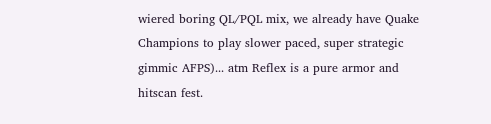wiered boring QL/PQL mix, we already have Quake Champions to play slower paced, super strategic gimmic AFPS)... atm Reflex is a pure armor and hitscan fest.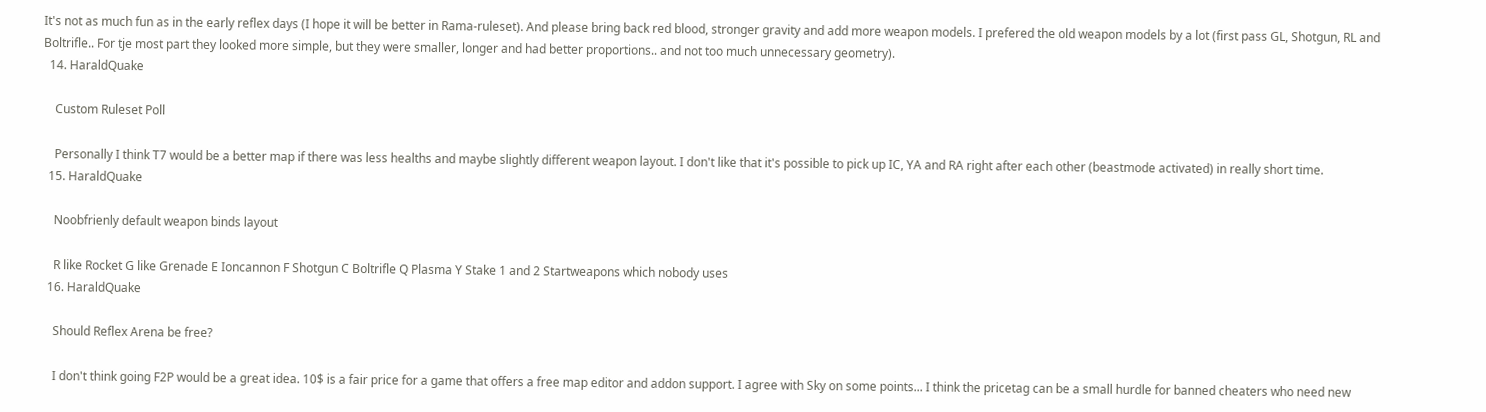It's not as much fun as in the early reflex days (I hope it will be better in Rama-ruleset). And please bring back red blood, stronger gravity and add more weapon models. I prefered the old weapon models by a lot (first pass GL, Shotgun, RL and Boltrifle.. For tje most part they looked more simple, but they were smaller, longer and had better proportions.. and not too much unnecessary geometry).
  14. HaraldQuake

    Custom Ruleset Poll

    Personally I think T7 would be a better map if there was less healths and maybe slightly different weapon layout. I don't like that it's possible to pick up IC, YA and RA right after each other (beastmode activated) in really short time.
  15. HaraldQuake

    Noobfrienly default weapon binds layout

    R like Rocket G like Grenade E Ioncannon F Shotgun C Boltrifle Q Plasma Y Stake 1 and 2 Startweapons which nobody uses
  16. HaraldQuake

    Should Reflex Arena be free?

    I don't think going F2P would be a great idea. 10$ is a fair price for a game that offers a free map editor and addon support. I agree with Sky on some points... I think the pricetag can be a small hurdle for banned cheaters who need new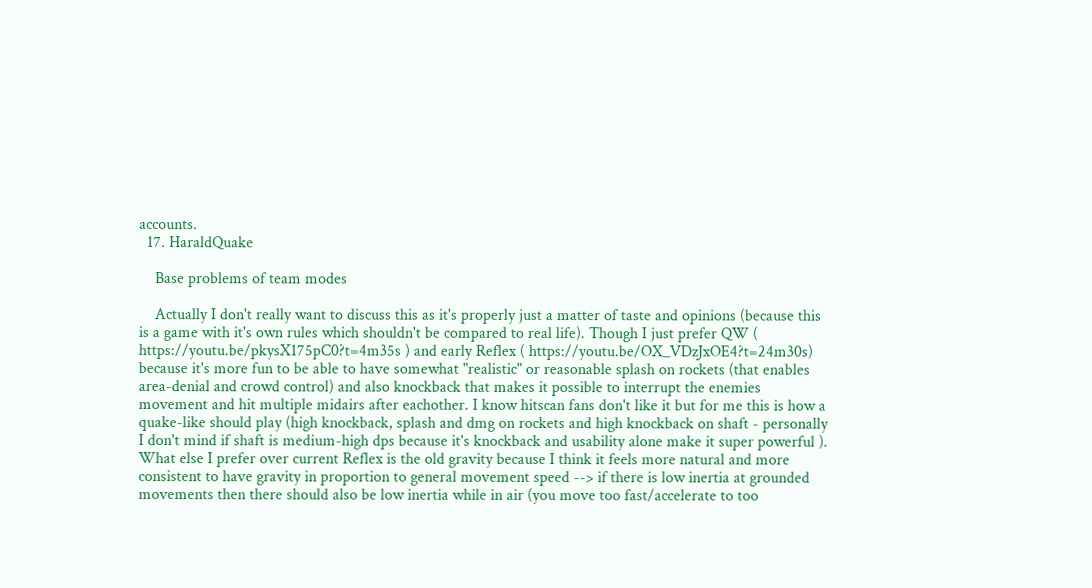accounts.
  17. HaraldQuake

    Base problems of team modes

    Actually I don't really want to discuss this as it's properly just a matter of taste and opinions (because this is a game with it's own rules which shouldn't be compared to real life). Though I just prefer QW ( https://youtu.be/pkysX175pC0?t=4m35s ) and early Reflex ( https://youtu.be/OX_VDzJxOE4?t=24m30s) because it's more fun to be able to have somewhat "realistic" or reasonable splash on rockets (that enables area-denial and crowd control) and also knockback that makes it possible to interrupt the enemies movement and hit multiple midairs after eachother. I know hitscan fans don't like it but for me this is how a quake-like should play (high knockback, splash and dmg on rockets and high knockback on shaft - personally I don't mind if shaft is medium-high dps because it's knockback and usability alone make it super powerful ). What else I prefer over current Reflex is the old gravity because I think it feels more natural and more consistent to have gravity in proportion to general movement speed --> if there is low inertia at grounded movements then there should also be low inertia while in air (you move too fast/accelerate to too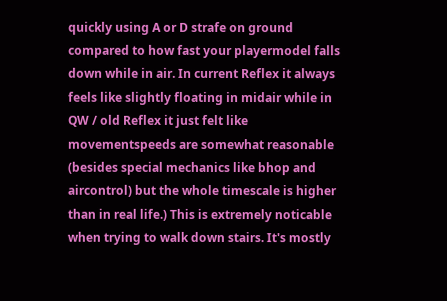quickly using A or D strafe on ground compared to how fast your playermodel falls down while in air. In current Reflex it always feels like slightly floating in midair while in QW / old Reflex it just felt like movementspeeds are somewhat reasonable (besides special mechanics like bhop and aircontrol) but the whole timescale is higher than in real life.) This is extremely noticable when trying to walk down stairs. It's mostly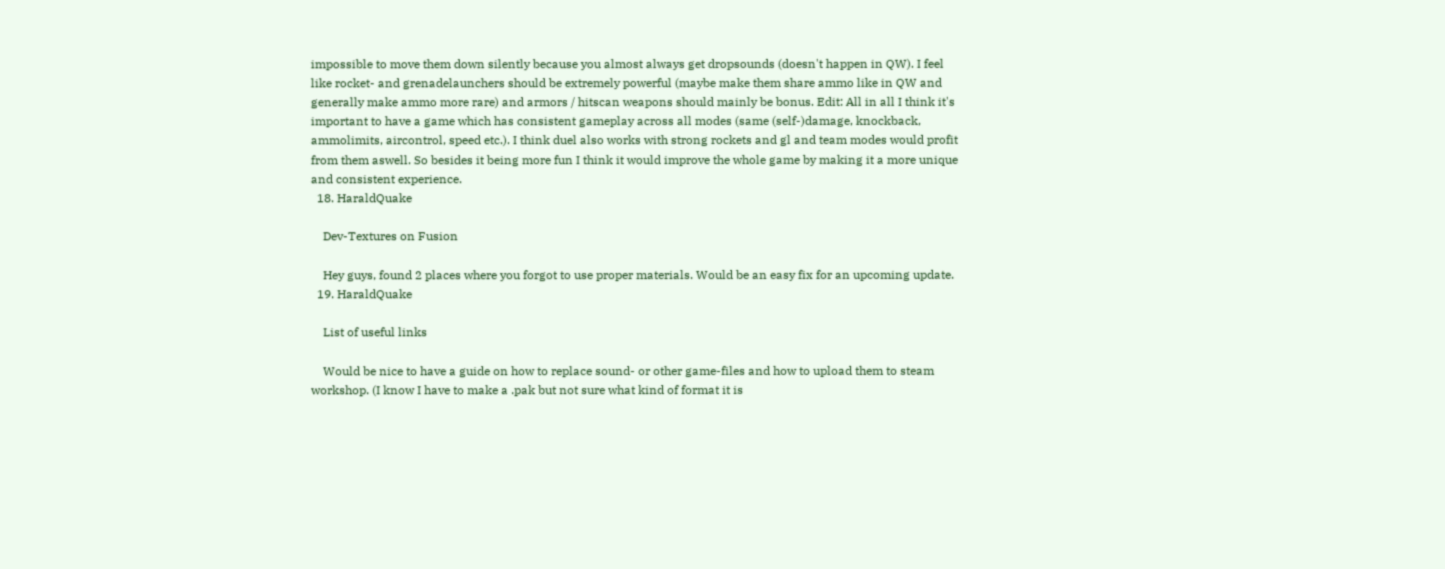impossible to move them down silently because you almost always get dropsounds (doesn't happen in QW). I feel like rocket- and grenadelaunchers should be extremely powerful (maybe make them share ammo like in QW and generally make ammo more rare) and armors / hitscan weapons should mainly be bonus. Edit: All in all I think it's important to have a game which has consistent gameplay across all modes (same (self-)damage, knockback, ammolimits, aircontrol, speed etc.). I think duel also works with strong rockets and gl and team modes would profit from them aswell. So besides it being more fun I think it would improve the whole game by making it a more unique and consistent experience.
  18. HaraldQuake

    Dev-Textures on Fusion

    Hey guys, found 2 places where you forgot to use proper materials. Would be an easy fix for an upcoming update.
  19. HaraldQuake

    List of useful links

    Would be nice to have a guide on how to replace sound- or other game-files and how to upload them to steam workshop. (I know I have to make a .pak but not sure what kind of format it is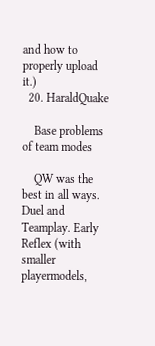and how to properly upload it.)
  20. HaraldQuake

    Base problems of team modes

    QW was the best in all ways. Duel and Teamplay. Early Reflex (with smaller playermodels,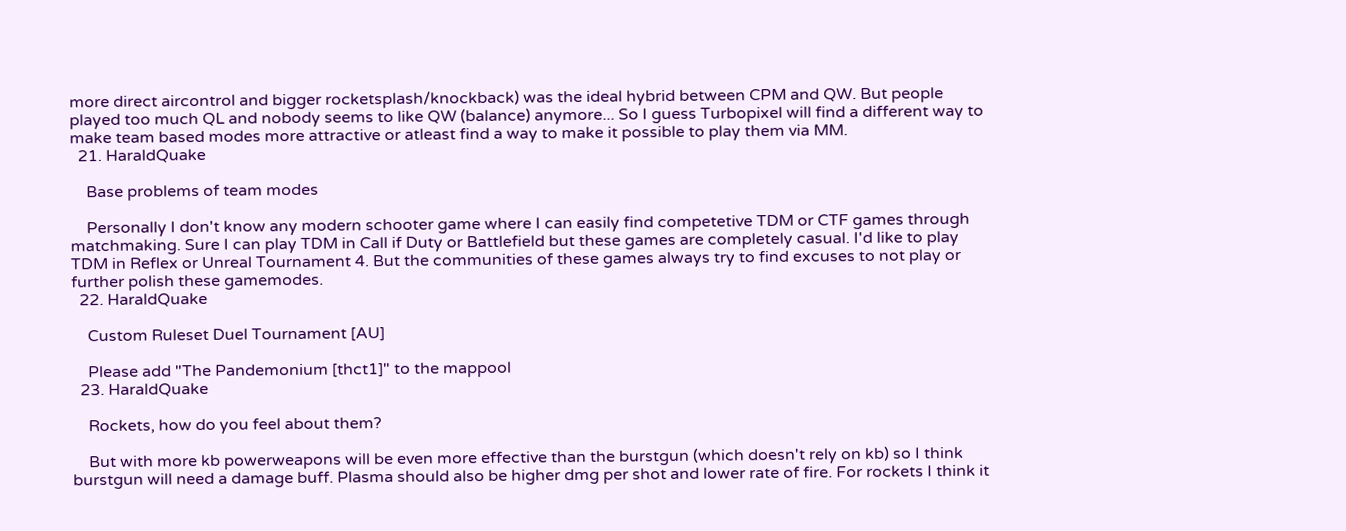more direct aircontrol and bigger rocketsplash/knockback) was the ideal hybrid between CPM and QW. But people played too much QL and nobody seems to like QW (balance) anymore... So I guess Turbopixel will find a different way to make team based modes more attractive or atleast find a way to make it possible to play them via MM.
  21. HaraldQuake

    Base problems of team modes

    Personally I don't know any modern schooter game where I can easily find competetive TDM or CTF games through matchmaking. Sure I can play TDM in Call if Duty or Battlefield but these games are completely casual. I'd like to play TDM in Reflex or Unreal Tournament 4. But the communities of these games always try to find excuses to not play or further polish these gamemodes.
  22. HaraldQuake

    Custom Ruleset Duel Tournament [AU]

    Please add "The Pandemonium [thct1]" to the mappool
  23. HaraldQuake

    Rockets, how do you feel about them?

    But with more kb powerweapons will be even more effective than the burstgun (which doesn't rely on kb) so I think burstgun will need a damage buff. Plasma should also be higher dmg per shot and lower rate of fire. For rockets I think it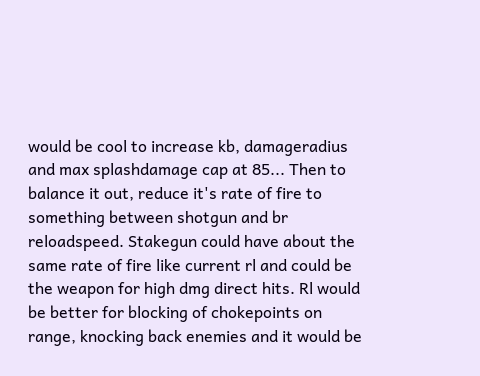would be cool to increase kb, damageradius and max splashdamage cap at 85... Then to balance it out, reduce it's rate of fire to something between shotgun and br reloadspeed. Stakegun could have about the same rate of fire like current rl and could be the weapon for high dmg direct hits. Rl would be better for blocking of chokepoints on range, knocking back enemies and it would be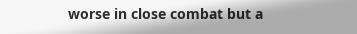worse in close combat but a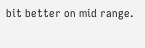bit better on mid range.